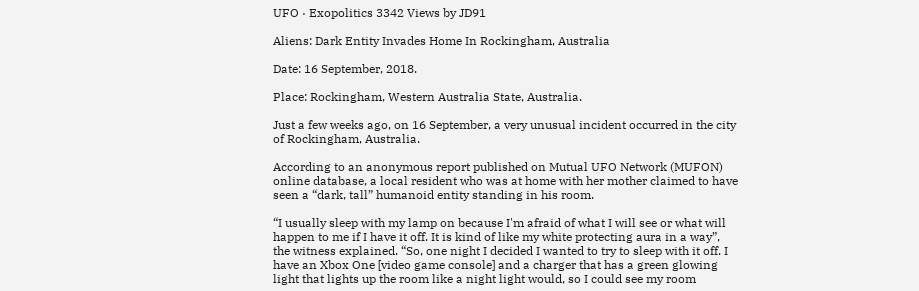UFO · Exopolitics 3342 Views by JD91

Aliens: Dark Entity Invades Home In Rockingham, Australia

Date: 16 September, 2018.

Place: Rockingham, Western Australia State, Australia.

Just a few weeks ago, on 16 September, a very unusual incident occurred in the city of Rockingham, Australia.

According to an anonymous report published on Mutual UFO Network (MUFON) online database, a local resident who was at home with her mother claimed to have seen a “dark, tall” humanoid entity standing in his room.

“I usually sleep with my lamp on because I'm afraid of what I will see or what will happen to me if I have it off. It is kind of like my white protecting aura in a way”, the witness explained. “So, one night I decided I wanted to try to sleep with it off. I have an Xbox One [video game console] and a charger that has a green glowing light that lights up the room like a night light would, so I could see my room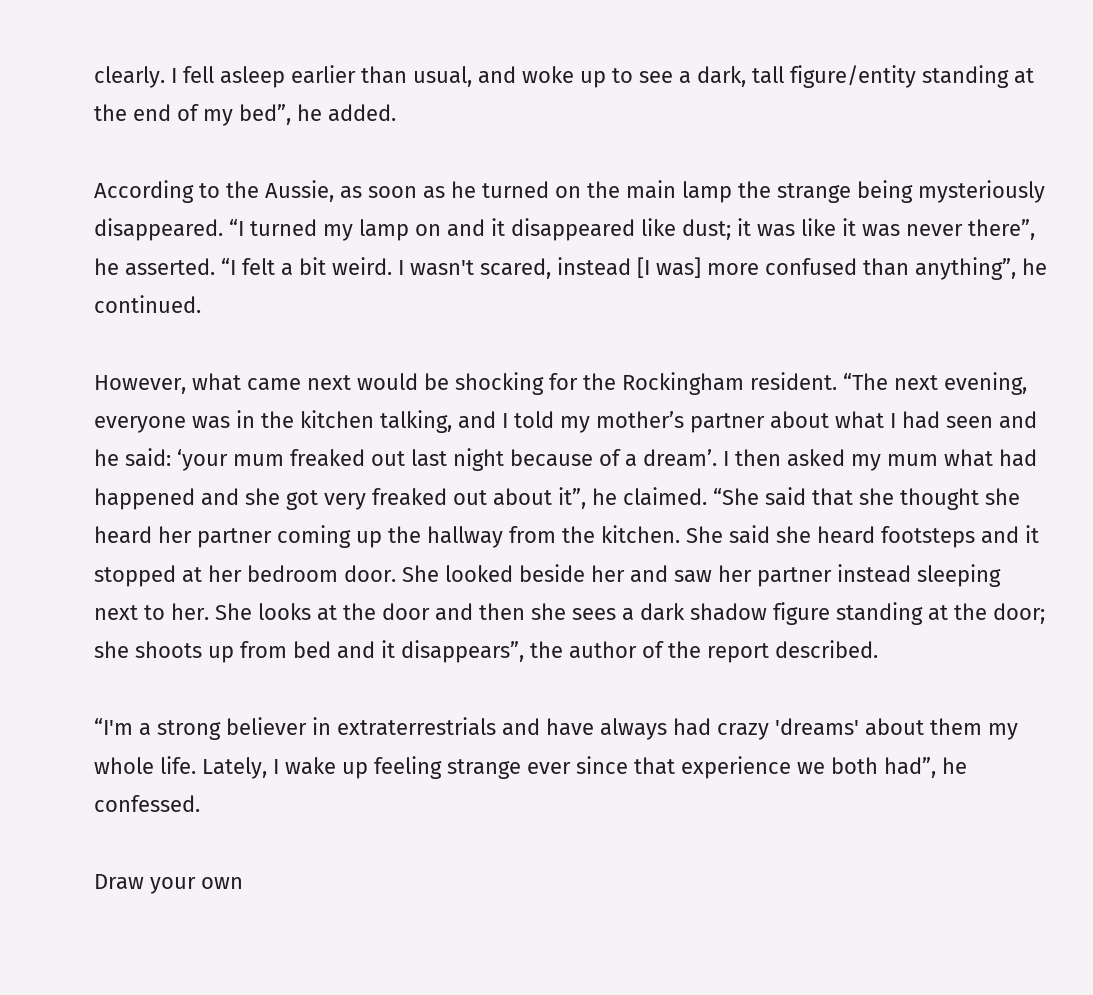clearly. I fell asleep earlier than usual, and woke up to see a dark, tall figure/entity standing at the end of my bed”, he added.

According to the Aussie, as soon as he turned on the main lamp the strange being mysteriously disappeared. “I turned my lamp on and it disappeared like dust; it was like it was never there”, he asserted. “I felt a bit weird. I wasn't scared, instead [I was] more confused than anything”, he continued.

However, what came next would be shocking for the Rockingham resident. “The next evening, everyone was in the kitchen talking, and I told my mother’s partner about what I had seen and he said: ‘your mum freaked out last night because of a dream’. I then asked my mum what had happened and she got very freaked out about it”, he claimed. “She said that she thought she heard her partner coming up the hallway from the kitchen. She said she heard footsteps and it stopped at her bedroom door. She looked beside her and saw her partner instead sleeping next to her. She looks at the door and then she sees a dark shadow figure standing at the door; she shoots up from bed and it disappears”, the author of the report described.

“I'm a strong believer in extraterrestrials and have always had crazy 'dreams' about them my whole life. Lately, I wake up feeling strange ever since that experience we both had”, he confessed.

Draw your own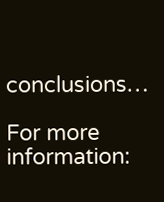conclusions…

For more information: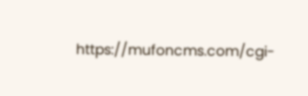https://mufoncms.com/cgi-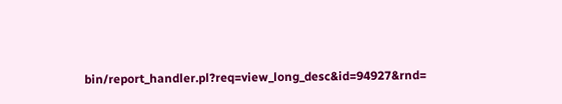bin/report_handler.pl?req=view_long_desc&id=94927&rnd=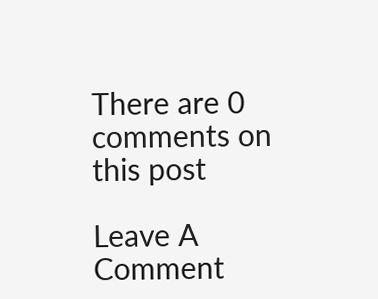There are 0 comments on this post

Leave A Comment